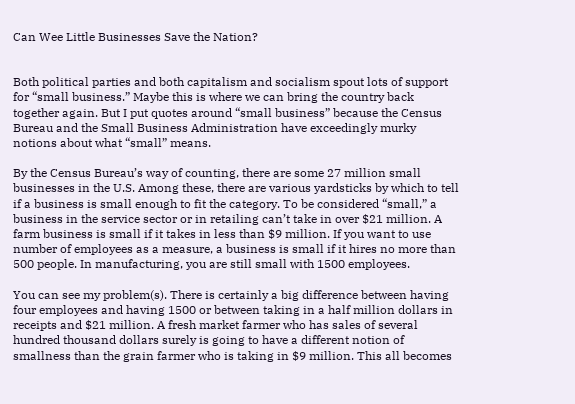Can Wee Little Businesses Save the Nation?


Both political parties and both capitalism and socialism spout lots of support for “small business.” Maybe this is where we can bring the country back together again. But I put quotes around “small business” because the Census Bureau and the Small Business Administration have exceedingly murky notions about what “small” means.

By the Census Bureau’s way of counting, there are some 27 million small businesses in the U.S. Among these, there are various yardsticks by which to tell if a business is small enough to fit the category. To be considered “small,” a business in the service sector or in retailing can’t take in over $21 million. A farm business is small if it takes in less than $9 million. If you want to use number of employees as a measure, a business is small if it hires no more than 500 people. In manufacturing, you are still small with 1500 employees.

You can see my problem(s). There is certainly a big difference between having four employees and having 1500 or between taking in a half million dollars in receipts and $21 million. A fresh market farmer who has sales of several hundred thousand dollars surely is going to have a different notion of smallness than the grain farmer who is taking in $9 million. This all becomes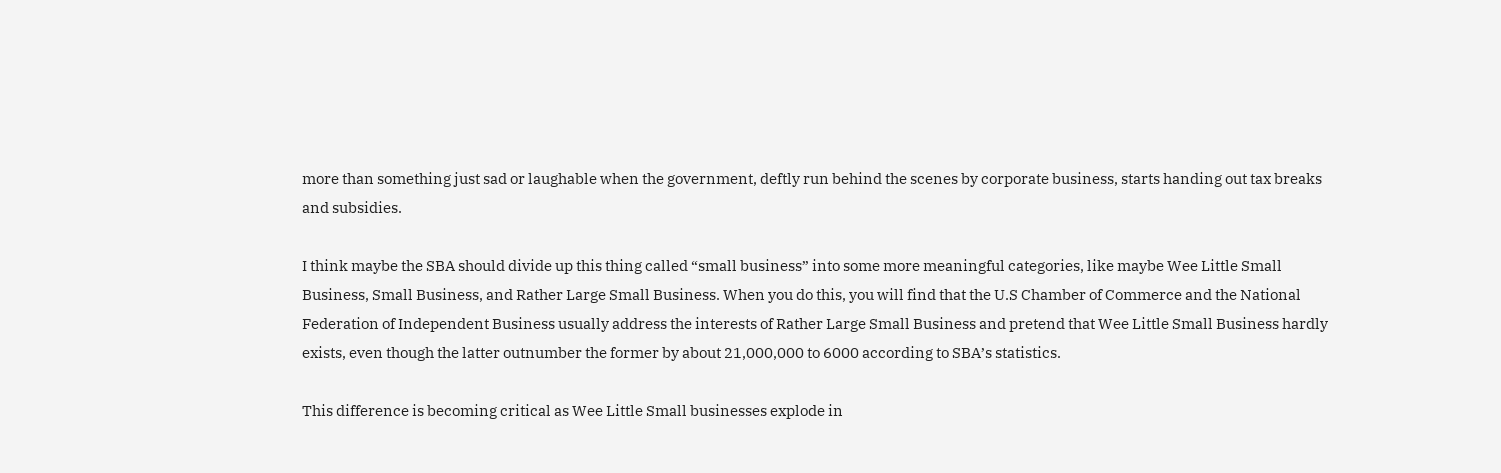more than something just sad or laughable when the government, deftly run behind the scenes by corporate business, starts handing out tax breaks and subsidies.

I think maybe the SBA should divide up this thing called “small business” into some more meaningful categories, like maybe Wee Little Small Business, Small Business, and Rather Large Small Business. When you do this, you will find that the U.S Chamber of Commerce and the National Federation of Independent Business usually address the interests of Rather Large Small Business and pretend that Wee Little Small Business hardly exists, even though the latter outnumber the former by about 21,000,000 to 6000 according to SBA’s statistics.

This difference is becoming critical as Wee Little Small businesses explode in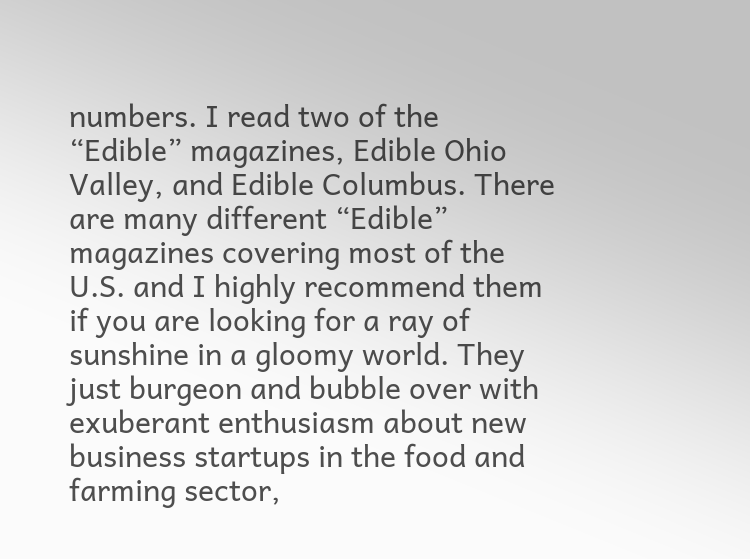numbers. I read two of the “Edible” magazines, Edible Ohio Valley, and Edible Columbus. There are many different “Edible” magazines covering most of the U.S. and I highly recommend them if you are looking for a ray of sunshine in a gloomy world. They just burgeon and bubble over with exuberant enthusiasm about new business startups in the food and farming sector,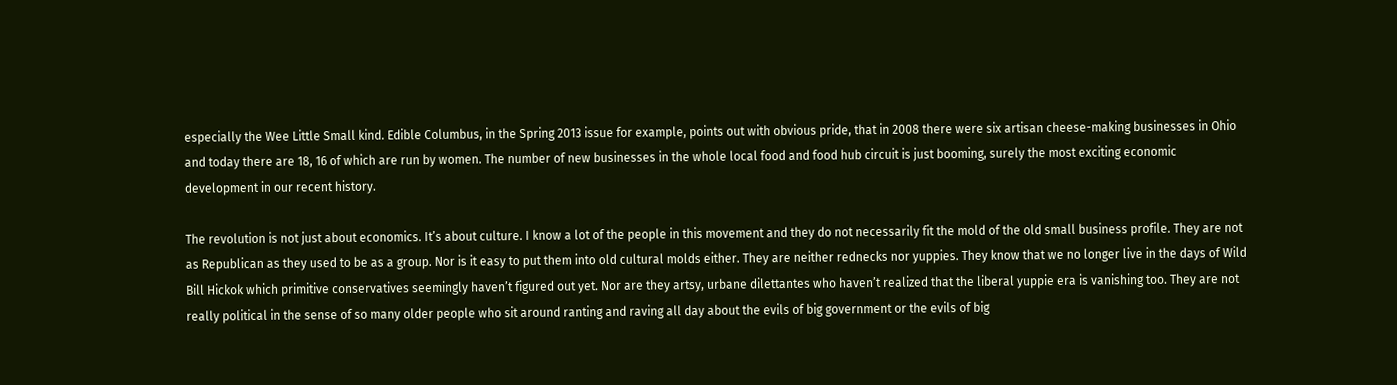especially the Wee Little Small kind. Edible Columbus, in the Spring 2013 issue for example, points out with obvious pride, that in 2008 there were six artisan cheese-making businesses in Ohio and today there are 18, 16 of which are run by women. The number of new businesses in the whole local food and food hub circuit is just booming, surely the most exciting economic development in our recent history.

The revolution is not just about economics. It’s about culture. I know a lot of the people in this movement and they do not necessarily fit the mold of the old small business profile. They are not as Republican as they used to be as a group. Nor is it easy to put them into old cultural molds either. They are neither rednecks nor yuppies. They know that we no longer live in the days of Wild Bill Hickok which primitive conservatives seemingly haven’t figured out yet. Nor are they artsy, urbane dilettantes who haven’t realized that the liberal yuppie era is vanishing too. They are not really political in the sense of so many older people who sit around ranting and raving all day about the evils of big government or the evils of big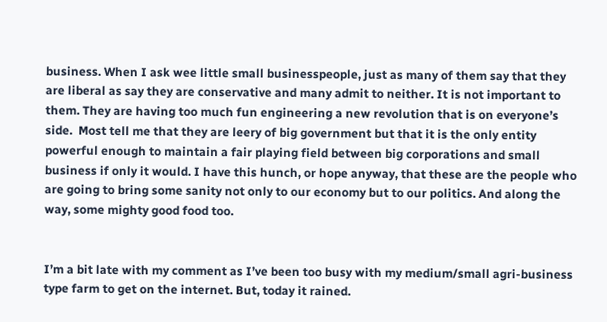business. When I ask wee little small businesspeople, just as many of them say that they are liberal as say they are conservative and many admit to neither. It is not important to them. They are having too much fun engineering a new revolution that is on everyone’s side.  Most tell me that they are leery of big government but that it is the only entity powerful enough to maintain a fair playing field between big corporations and small business if only it would. I have this hunch, or hope anyway, that these are the people who are going to bring some sanity not only to our economy but to our politics. And along the way, some mighty good food too.


I’m a bit late with my comment as I’ve been too busy with my medium/small agri-business type farm to get on the internet. But, today it rained.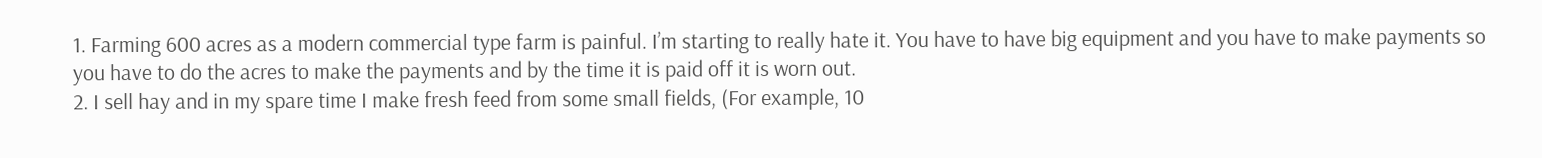1. Farming 600 acres as a modern commercial type farm is painful. I’m starting to really hate it. You have to have big equipment and you have to make payments so you have to do the acres to make the payments and by the time it is paid off it is worn out.
2. I sell hay and in my spare time I make fresh feed from some small fields, (For example, 10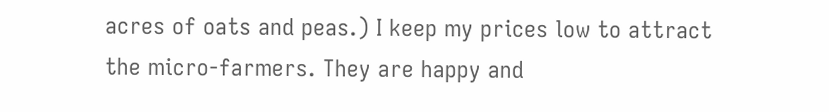acres of oats and peas.) I keep my prices low to attract the micro-farmers. They are happy and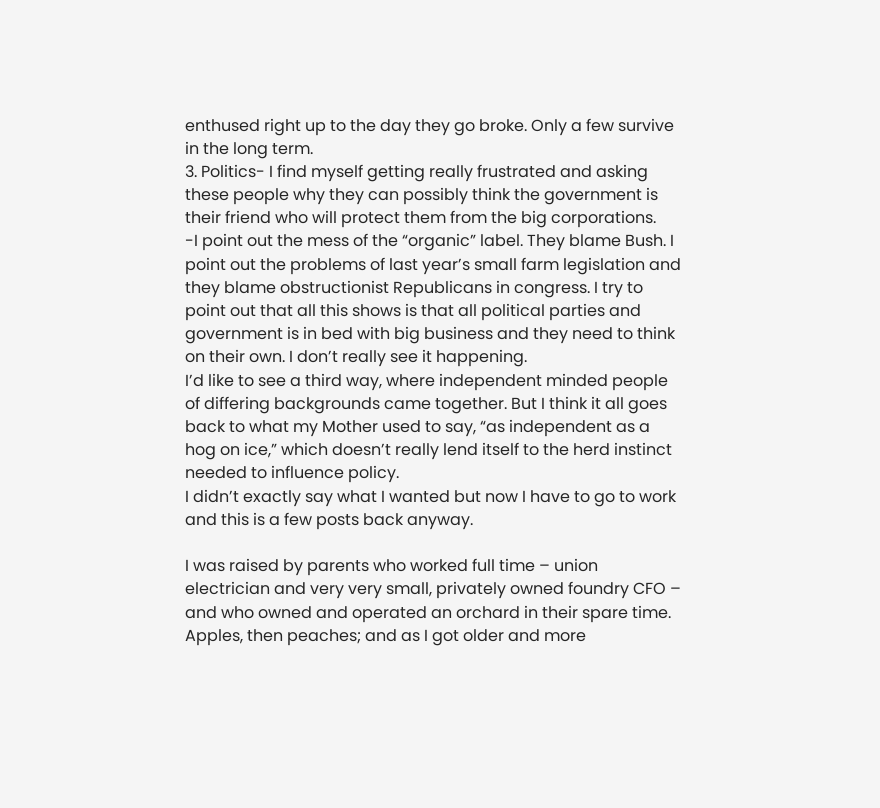enthused right up to the day they go broke. Only a few survive in the long term.
3. Politics- I find myself getting really frustrated and asking these people why they can possibly think the government is their friend who will protect them from the big corporations.
-I point out the mess of the “organic” label. They blame Bush. I point out the problems of last year’s small farm legislation and they blame obstructionist Republicans in congress. I try to point out that all this shows is that all political parties and government is in bed with big business and they need to think on their own. I don’t really see it happening.
I’d like to see a third way, where independent minded people of differing backgrounds came together. But I think it all goes back to what my Mother used to say, “as independent as a hog on ice,” which doesn’t really lend itself to the herd instinct needed to influence policy.
I didn’t exactly say what I wanted but now I have to go to work and this is a few posts back anyway.

I was raised by parents who worked full time – union electrician and very very small, privately owned foundry CFO – and who owned and operated an orchard in their spare time. Apples, then peaches; and as I got older and more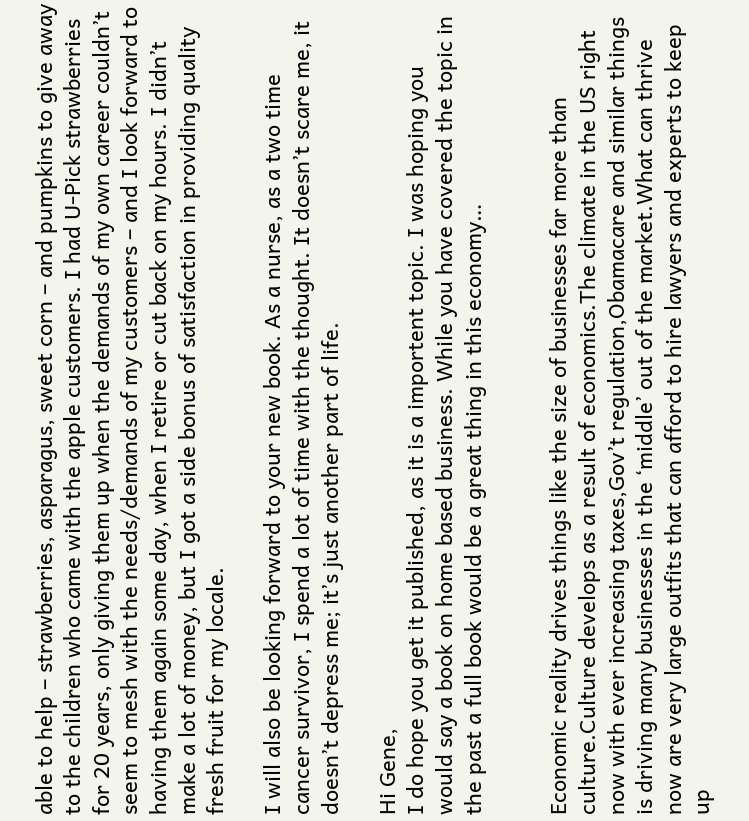able to help – strawberries, asparagus, sweet corn – and pumpkins to give away to the children who came with the apple customers. I had U-Pick strawberries for 20 years, only giving them up when the demands of my own career couldn’t seem to mesh with the needs/demands of my customers – and I look forward to having them again some day, when I retire or cut back on my hours. I didn’t make a lot of money, but I got a side bonus of satisfaction in providing quality fresh fruit for my locale.

I will also be looking forward to your new book. As a nurse, as a two time cancer survivor, I spend a lot of time with the thought. It doesn’t scare me, it doesn’t depress me; it’s just another part of life.

Hi Gene,
I do hope you get it published, as it is a importent topic. I was hoping you would say a book on home based business. While you have covered the topic in the past a full book would be a great thing in this economy…


Economic reality drives things like the size of businesses far more than culture.Culture develops as a result of economics.The climate in the US right now with ever increasing taxes,Gov’t regulation,Obamacare and similar things is driving many businesses in the ‘middle’ out of the market.What can thrive now are very large outfits that can afford to hire lawyers and experts to keep up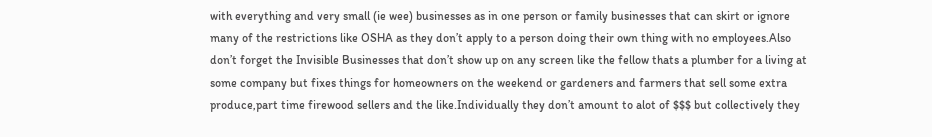with everything and very small (ie wee) businesses as in one person or family businesses that can skirt or ignore many of the restrictions like OSHA as they don’t apply to a person doing their own thing with no employees.Also don’t forget the Invisible Businesses that don’t show up on any screen like the fellow thats a plumber for a living at some company but fixes things for homeowners on the weekend or gardeners and farmers that sell some extra produce,part time firewood sellers and the like.Individually they don’t amount to alot of $$$ but collectively they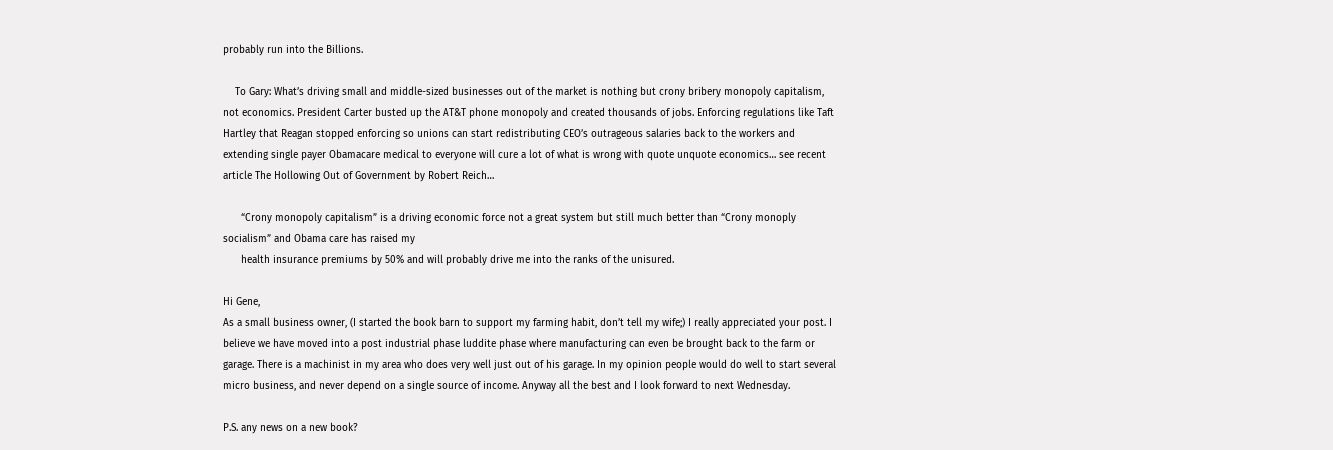probably run into the Billions.

    To Gary: What’s driving small and middle-sized businesses out of the market is nothing but crony bribery monopoly capitalism, not economics. President Carter busted up the AT&T phone monopoly and created thousands of jobs. Enforcing regulations like Taft Hartley that Reagan stopped enforcing so unions can start redistributing CEO’s outrageous salaries back to the workers and extending single payer Obamacare medical to everyone will cure a lot of what is wrong with quote unquote economics… see recent article The Hollowing Out of Government by Robert Reich…

      “Crony monopoly capitalism” is a driving economic force not a great system but still much better than “Crony monoply socialism” and Obama care has raised my
      health insurance premiums by 50% and will probably drive me into the ranks of the unisured.

Hi Gene,
As a small business owner, (I started the book barn to support my farming habit, don’t tell my wife;) I really appreciated your post. I believe we have moved into a post industrial phase luddite phase where manufacturing can even be brought back to the farm or garage. There is a machinist in my area who does very well just out of his garage. In my opinion people would do well to start several micro business, and never depend on a single source of income. Anyway all the best and I look forward to next Wednesday.

P.S. any news on a new book?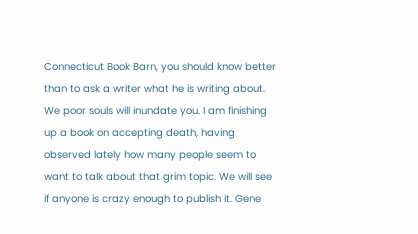Connecticut Book Barn, you should know better than to ask a writer what he is writing about. We poor souls will inundate you. I am finishing up a book on accepting death, having observed lately how many people seem to want to talk about that grim topic. We will see if anyone is crazy enough to publish it. Gene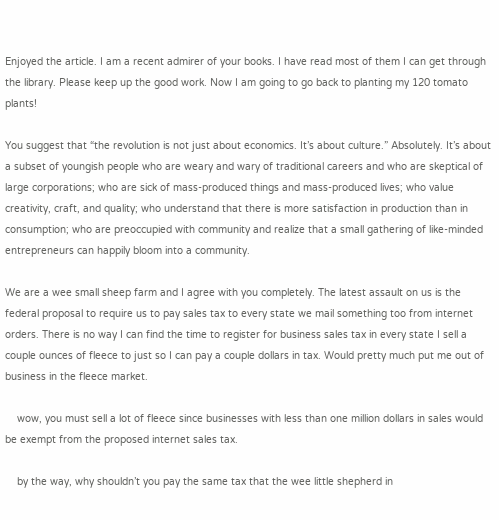Enjoyed the article. I am a recent admirer of your books. I have read most of them I can get through the library. Please keep up the good work. Now I am going to go back to planting my 120 tomato plants!

You suggest that “the revolution is not just about economics. It’s about culture.” Absolutely. It’s about a subset of youngish people who are weary and wary of traditional careers and who are skeptical of large corporations; who are sick of mass-produced things and mass-produced lives; who value creativity, craft, and quality; who understand that there is more satisfaction in production than in consumption; who are preoccupied with community and realize that a small gathering of like-minded entrepreneurs can happily bloom into a community.

We are a wee small sheep farm and I agree with you completely. The latest assault on us is the federal proposal to require us to pay sales tax to every state we mail something too from internet orders. There is no way I can find the time to register for business sales tax in every state I sell a couple ounces of fleece to just so I can pay a couple dollars in tax. Would pretty much put me out of business in the fleece market.

    wow, you must sell a lot of fleece since businesses with less than one million dollars in sales would be exempt from the proposed internet sales tax.

    by the way, why shouldn’t you pay the same tax that the wee little shepherd in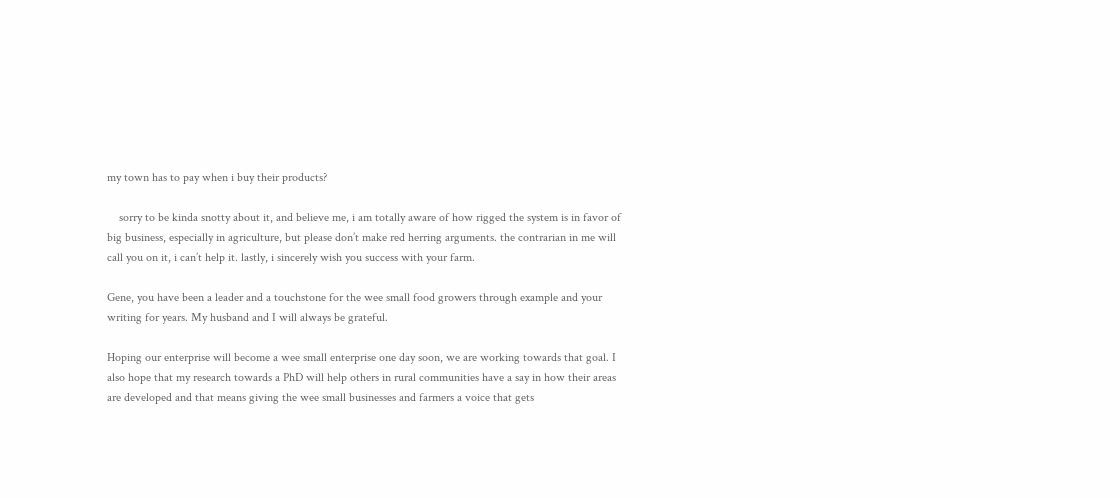my town has to pay when i buy their products?

    sorry to be kinda snotty about it, and believe me, i am totally aware of how rigged the system is in favor of big business, especially in agriculture, but please don’t make red herring arguments. the contrarian in me will call you on it, i can’t help it. lastly, i sincerely wish you success with your farm.

Gene, you have been a leader and a touchstone for the wee small food growers through example and your writing for years. My husband and I will always be grateful.

Hoping our enterprise will become a wee small enterprise one day soon, we are working towards that goal. I also hope that my research towards a PhD will help others in rural communities have a say in how their areas are developed and that means giving the wee small businesses and farmers a voice that gets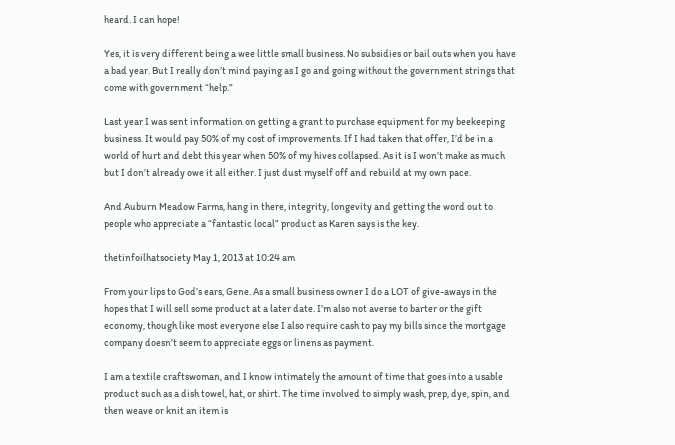heard. I can hope!

Yes, it is very different being a wee little small business. No subsidies or bail outs when you have a bad year. But I really don’t mind paying as I go and going without the government strings that come with government “help.”

Last year I was sent information on getting a grant to purchase equipment for my beekeeping business. It would pay 50% of my cost of improvements. If I had taken that offer, I’d be in a world of hurt and debt this year when 50% of my hives collapsed. As it is I won’t make as much but I don’t already owe it all either. I just dust myself off and rebuild at my own pace.

And Auburn Meadow Farms, hang in there, integrity, longevity and getting the word out to people who appreciate a “fantastic local” product as Karen says is the key.

thetinfoilhatsociety May 1, 2013 at 10:24 am

From your lips to God’s ears, Gene. As a small business owner I do a LOT of give-aways in the hopes that I will sell some product at a later date. I’m also not averse to barter or the gift economy, though like most everyone else I also require cash to pay my bills since the mortgage company doesn’t seem to appreciate eggs or linens as payment.

I am a textile craftswoman, and I know intimately the amount of time that goes into a usable product such as a dish towel, hat, or shirt. The time involved to simply wash, prep, dye, spin, and then weave or knit an item is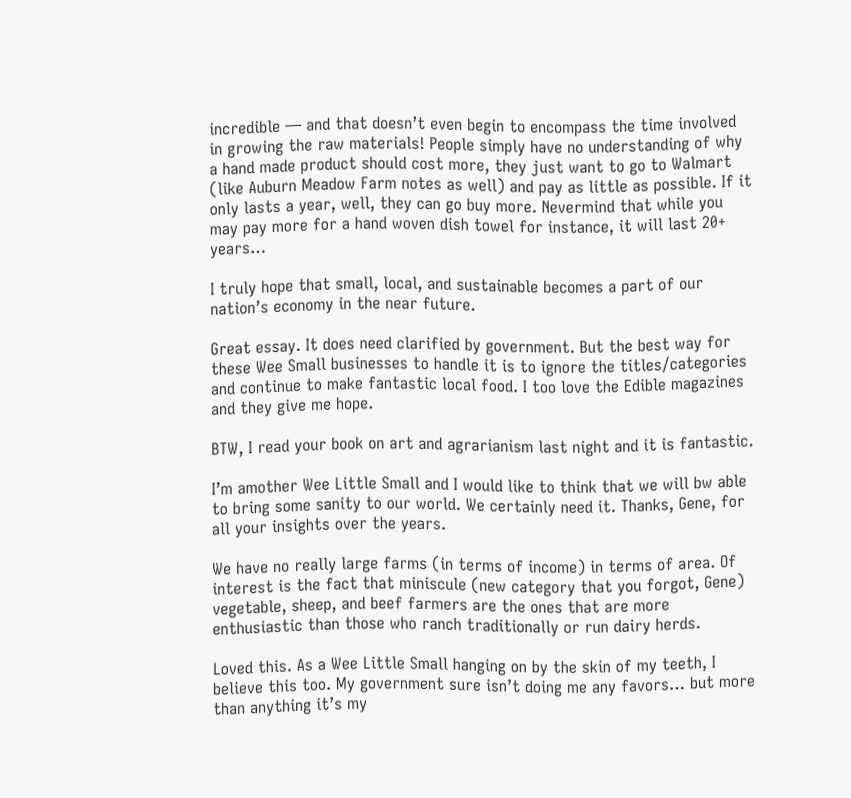incredible — and that doesn’t even begin to encompass the time involved in growing the raw materials! People simply have no understanding of why a hand made product should cost more, they just want to go to Walmart (like Auburn Meadow Farm notes as well) and pay as little as possible. If it only lasts a year, well, they can go buy more. Nevermind that while you may pay more for a hand woven dish towel for instance, it will last 20+ years…

I truly hope that small, local, and sustainable becomes a part of our nation’s economy in the near future.

Great essay. It does need clarified by government. But the best way for these Wee Small businesses to handle it is to ignore the titles/categories and continue to make fantastic local food. I too love the Edible magazines and they give me hope.

BTW, I read your book on art and agrarianism last night and it is fantastic.

I’m amother Wee Little Small and I would like to think that we will bw able to bring some sanity to our world. We certainly need it. Thanks, Gene, for all your insights over the years.

We have no really large farms (in terms of income) in terms of area. Of interest is the fact that miniscule (new category that you forgot, Gene) vegetable, sheep, and beef farmers are the ones that are more enthusiastic than those who ranch traditionally or run dairy herds.

Loved this. As a Wee Little Small hanging on by the skin of my teeth, I believe this too. My government sure isn’t doing me any favors… but more than anything it’s my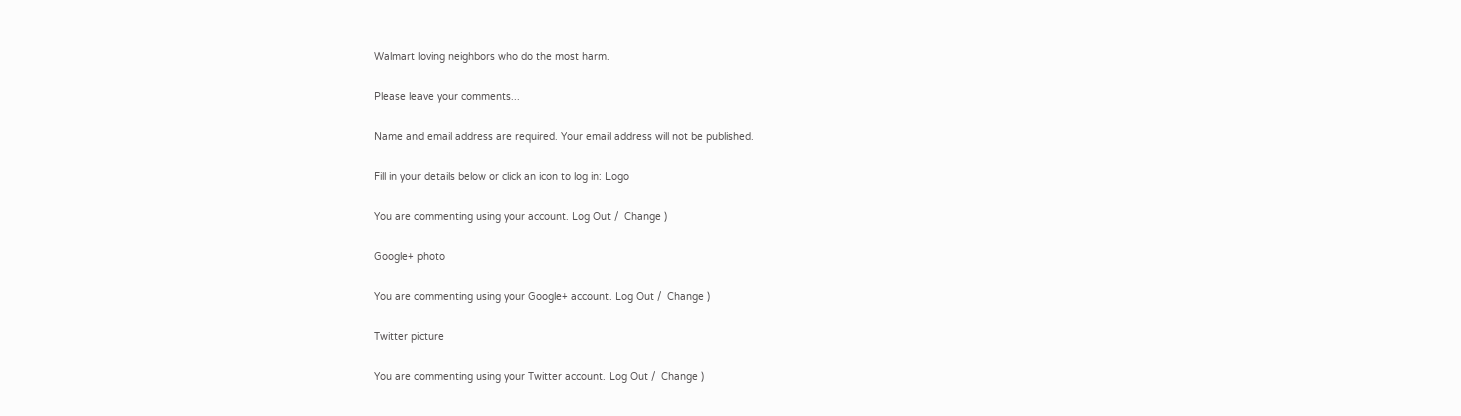Walmart loving neighbors who do the most harm.

Please leave your comments...

Name and email address are required. Your email address will not be published.

Fill in your details below or click an icon to log in: Logo

You are commenting using your account. Log Out /  Change )

Google+ photo

You are commenting using your Google+ account. Log Out /  Change )

Twitter picture

You are commenting using your Twitter account. Log Out /  Change )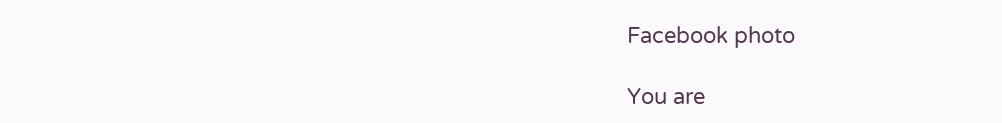Facebook photo

You are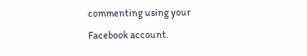commenting using your Facebook account.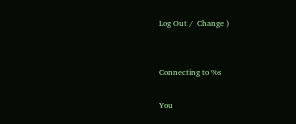Log Out /  Change )


Connecting to %s

You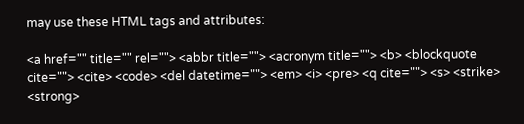may use these HTML tags and attributes:

<a href="" title="" rel=""> <abbr title=""> <acronym title=""> <b> <blockquote cite=""> <cite> <code> <del datetime=""> <em> <i> <pre> <q cite=""> <s> <strike> <strong>